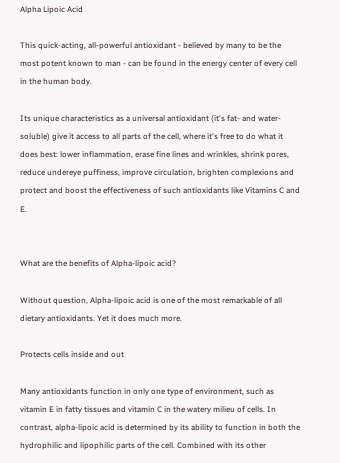Alpha Lipoic Acid

This quick-acting, all-powerful antioxidant - believed by many to be the most potent known to man - can be found in the energy center of every cell in the human body.

Its unique characteristics as a universal antioxidant (it's fat- and water-soluble) give it access to all parts of the cell, where it's free to do what it does best: lower inflammation, erase fine lines and wrinkles, shrink pores, reduce undereye puffiness, improve circulation, brighten complexions and protect and boost the effectiveness of such antioxidants like Vitamins C and E.


What are the benefits of Alpha-lipoic acid?

Without question, Alpha-lipoic acid is one of the most remarkable of all dietary antioxidants. Yet it does much more.

Protects cells inside and out

Many antioxidants function in only one type of environment, such as vitamin E in fatty tissues and vitamin C in the watery milieu of cells. In contrast, alpha-lipoic acid is determined by its ability to function in both the hydrophilic and lipophilic parts of the cell. Combined with its other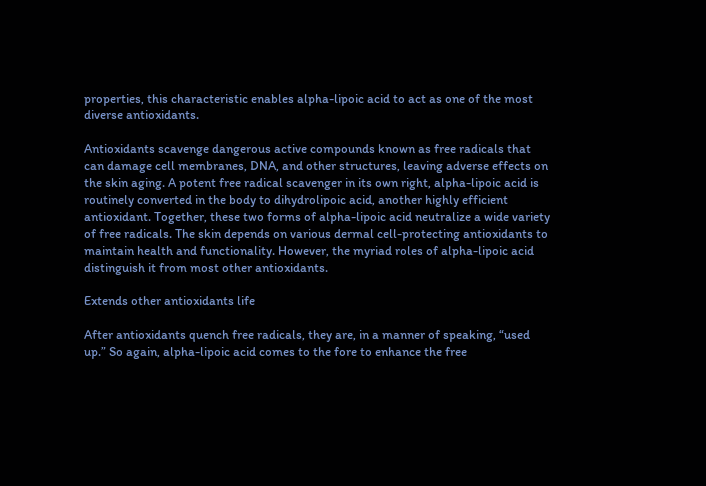properties, this characteristic enables alpha-lipoic acid to act as one of the most diverse antioxidants.

Antioxidants scavenge dangerous active compounds known as free radicals that can damage cell membranes, DNA, and other structures, leaving adverse effects on the skin aging. A potent free radical scavenger in its own right, alpha-lipoic acid is routinely converted in the body to dihydrolipoic acid, another highly efficient antioxidant. Together, these two forms of alpha-lipoic acid neutralize a wide variety of free radicals. The skin depends on various dermal cell-protecting antioxidants to maintain health and functionality. However, the myriad roles of alpha-lipoic acid distinguish it from most other antioxidants.

Extends other antioxidants life

After antioxidants quench free radicals, they are, in a manner of speaking, “used up.” So again, alpha-lipoic acid comes to the fore to enhance the free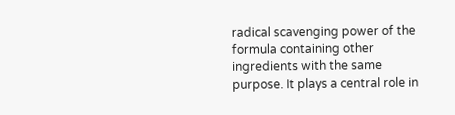radical scavenging power of the formula containing other ingredients with the same purpose. It plays a central role in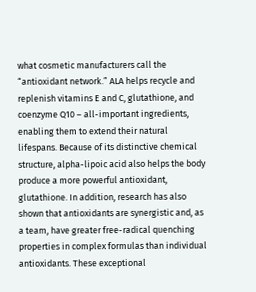what cosmetic manufacturers call the “antioxidant network.” ALA helps recycle and replenish vitamins E and C, glutathione, and coenzyme Q10 – all-important ingredients, enabling them to extend their natural lifespans. Because of its distinctive chemical structure, alpha-lipoic acid also helps the body produce a more powerful antioxidant, glutathione. In addition, research has also shown that antioxidants are synergistic and, as a team, have greater free-radical quenching properties in complex formulas than individual antioxidants. These exceptional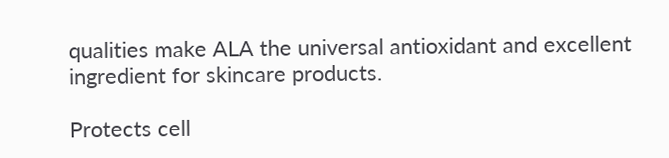qualities make ALA the universal antioxidant and excellent ingredient for skincare products.

Protects cell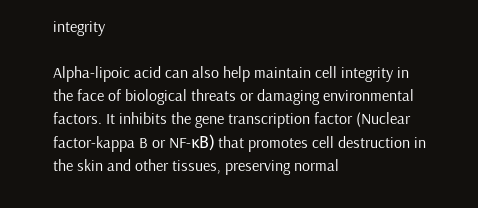integrity

Alpha-lipoic acid can also help maintain cell integrity in the face of biological threats or damaging environmental factors. It inhibits the gene transcription factor (Nuclear factor-kappa B or NF-κB) that promotes cell destruction in the skin and other tissues, preserving normal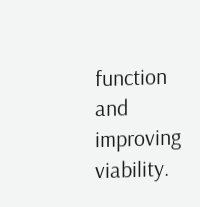function and improving viability.